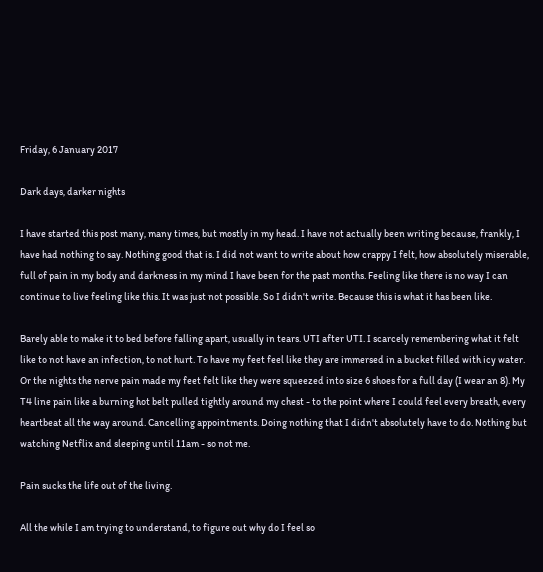Friday, 6 January 2017

Dark days, darker nights

I have started this post many, many times, but mostly in my head. I have not actually been writing because, frankly, I have had nothing to say. Nothing good that is. I did not want to write about how crappy I felt, how absolutely miserable, full of pain in my body and darkness in my mind I have been for the past months. Feeling like there is no way I can continue to live feeling like this. It was just not possible. So I didn't write. Because this is what it has been like.

Barely able to make it to bed before falling apart, usually in tears. UTI after UTI. I scarcely remembering what it felt like to not have an infection, to not hurt. To have my feet feel like they are immersed in a bucket filled with icy water. Or the nights the nerve pain made my feet felt like they were squeezed into size 6 shoes for a full day (I wear an 8). My T4 line pain like a burning hot belt pulled tightly around my chest - to the point where I could feel every breath, every heartbeat all the way around. Cancelling appointments. Doing nothing that I didn't absolutely have to do. Nothing but watching Netflix and sleeping until 11am - so not me.

Pain sucks the life out of the living.

All the while I am trying to understand, to figure out why do I feel so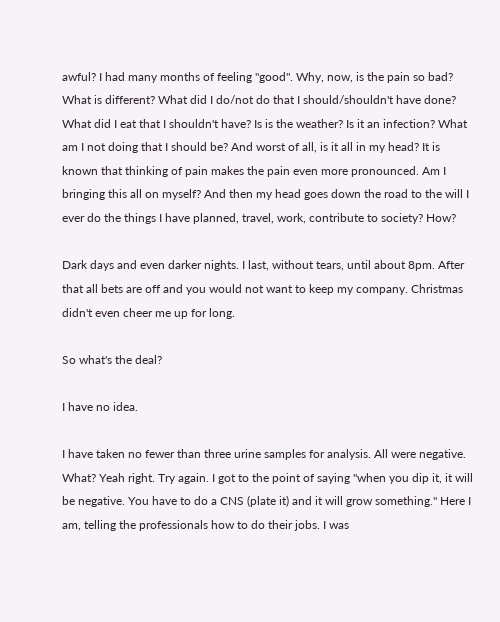awful? I had many months of feeling "good". Why, now, is the pain so bad? What is different? What did I do/not do that I should/shouldn't have done? What did I eat that I shouldn't have? Is is the weather? Is it an infection? What am I not doing that I should be? And worst of all, is it all in my head? It is known that thinking of pain makes the pain even more pronounced. Am I bringing this all on myself? And then my head goes down the road to the will I ever do the things I have planned, travel, work, contribute to society? How?

Dark days and even darker nights. I last, without tears, until about 8pm. After that all bets are off and you would not want to keep my company. Christmas didn't even cheer me up for long.

So what's the deal?

I have no idea.

I have taken no fewer than three urine samples for analysis. All were negative. What? Yeah right. Try again. I got to the point of saying "when you dip it, it will be negative. You have to do a CNS (plate it) and it will grow something." Here I am, telling the professionals how to do their jobs. I was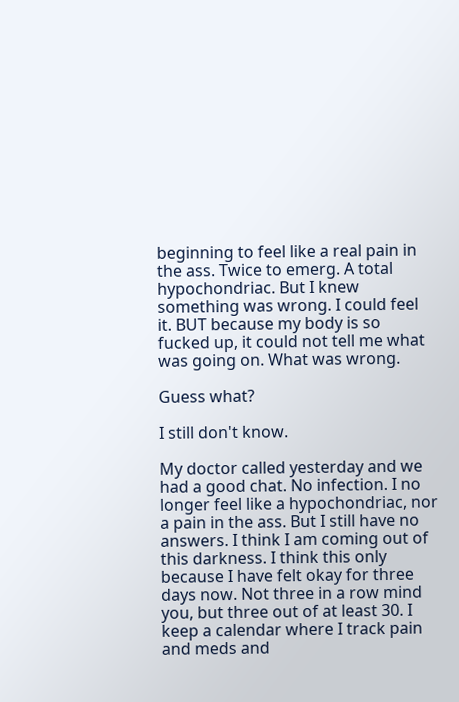beginning to feel like a real pain in the ass. Twice to emerg. A total hypochondriac. But I knew something was wrong. I could feel it. BUT because my body is so fucked up, it could not tell me what was going on. What was wrong.

Guess what?

I still don't know.

My doctor called yesterday and we had a good chat. No infection. I no longer feel like a hypochondriac, nor a pain in the ass. But I still have no answers. I think I am coming out of this darkness. I think this only because I have felt okay for three days now. Not three in a row mind you, but three out of at least 30. I keep a calendar where I track pain and meds and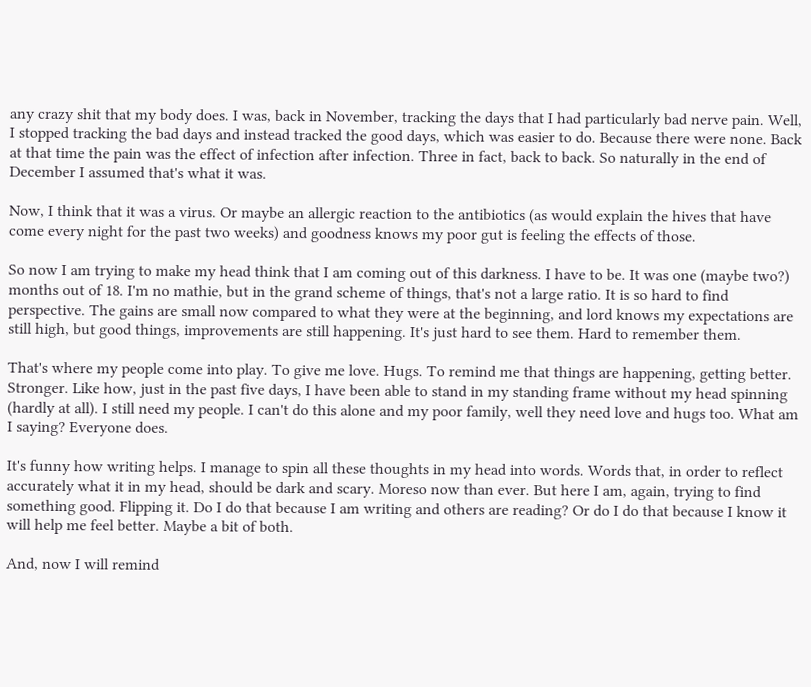any crazy shit that my body does. I was, back in November, tracking the days that I had particularly bad nerve pain. Well, I stopped tracking the bad days and instead tracked the good days, which was easier to do. Because there were none. Back at that time the pain was the effect of infection after infection. Three in fact, back to back. So naturally in the end of December I assumed that's what it was.

Now, I think that it was a virus. Or maybe an allergic reaction to the antibiotics (as would explain the hives that have come every night for the past two weeks) and goodness knows my poor gut is feeling the effects of those.

So now I am trying to make my head think that I am coming out of this darkness. I have to be. It was one (maybe two?) months out of 18. I'm no mathie, but in the grand scheme of things, that's not a large ratio. It is so hard to find perspective. The gains are small now compared to what they were at the beginning, and lord knows my expectations are still high, but good things, improvements are still happening. It's just hard to see them. Hard to remember them.

That's where my people come into play. To give me love. Hugs. To remind me that things are happening, getting better. Stronger. Like how, just in the past five days, I have been able to stand in my standing frame without my head spinning (hardly at all). I still need my people. I can't do this alone and my poor family, well they need love and hugs too. What am I saying? Everyone does.

It's funny how writing helps. I manage to spin all these thoughts in my head into words. Words that, in order to reflect accurately what it in my head, should be dark and scary. Moreso now than ever. But here I am, again, trying to find something good. Flipping it. Do I do that because I am writing and others are reading? Or do I do that because I know it will help me feel better. Maybe a bit of both.

And, now I will remind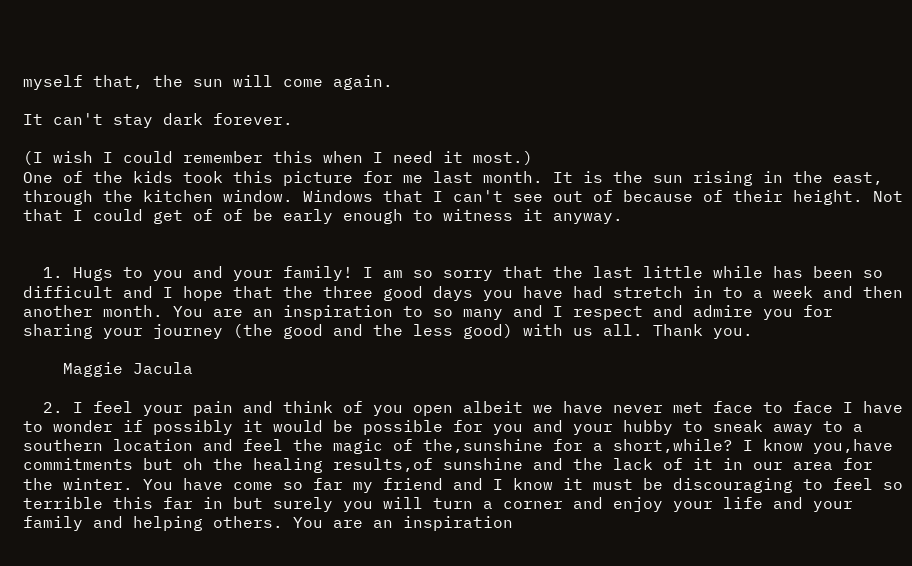myself that, the sun will come again.

It can't stay dark forever.

(I wish I could remember this when I need it most.)
One of the kids took this picture for me last month. It is the sun rising in the east, through the kitchen window. Windows that I can't see out of because of their height. Not that I could get of of be early enough to witness it anyway.


  1. Hugs to you and your family! I am so sorry that the last little while has been so difficult and I hope that the three good days you have had stretch in to a week and then another month. You are an inspiration to so many and I respect and admire you for sharing your journey (the good and the less good) with us all. Thank you.

    Maggie Jacula

  2. I feel your pain and think of you open albeit we have never met face to face I have to wonder if possibly it would be possible for you and your hubby to sneak away to a southern location and feel the magic of the,sunshine for a short,while? I know you,have commitments but oh the healing results,of sunshine and the lack of it in our area for the winter. You have come so far my friend and I know it must be discouraging to feel so terrible this far in but surely you will turn a corner and enjoy your life and your family and helping others. You are an inspiration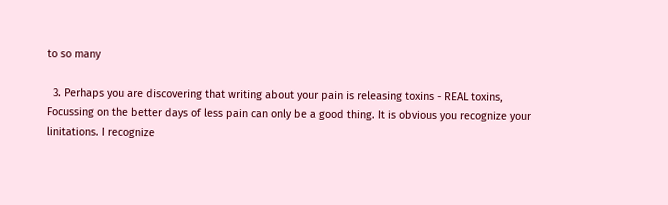to so many

  3. Perhaps you are discovering that writing about your pain is releasing toxins - REAL toxins, Focussing on the better days of less pain can only be a good thing. It is obvious you recognize your linitations. I recognize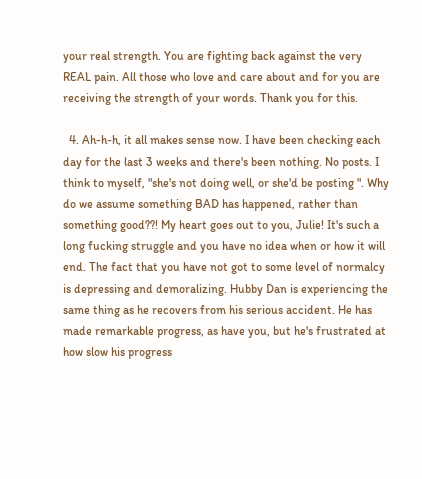your real strength. You are fighting back against the very REAL pain. All those who love and care about and for you are receiving the strength of your words. Thank you for this.

  4. Ah-h-h, it all makes sense now. I have been checking each day for the last 3 weeks and there's been nothing. No posts. I think to myself, "she's not doing well, or she'd be posting ". Why do we assume something BAD has happened, rather than something good??! My heart goes out to you, Julie! It's such a long fucking struggle and you have no idea when or how it will end. The fact that you have not got to some level of normalcy is depressing and demoralizing. Hubby Dan is experiencing the same thing as he recovers from his serious accident. He has made remarkable progress, as have you, but he's frustrated at how slow his progress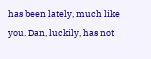has been lately, much like you. Dan, luckily, has not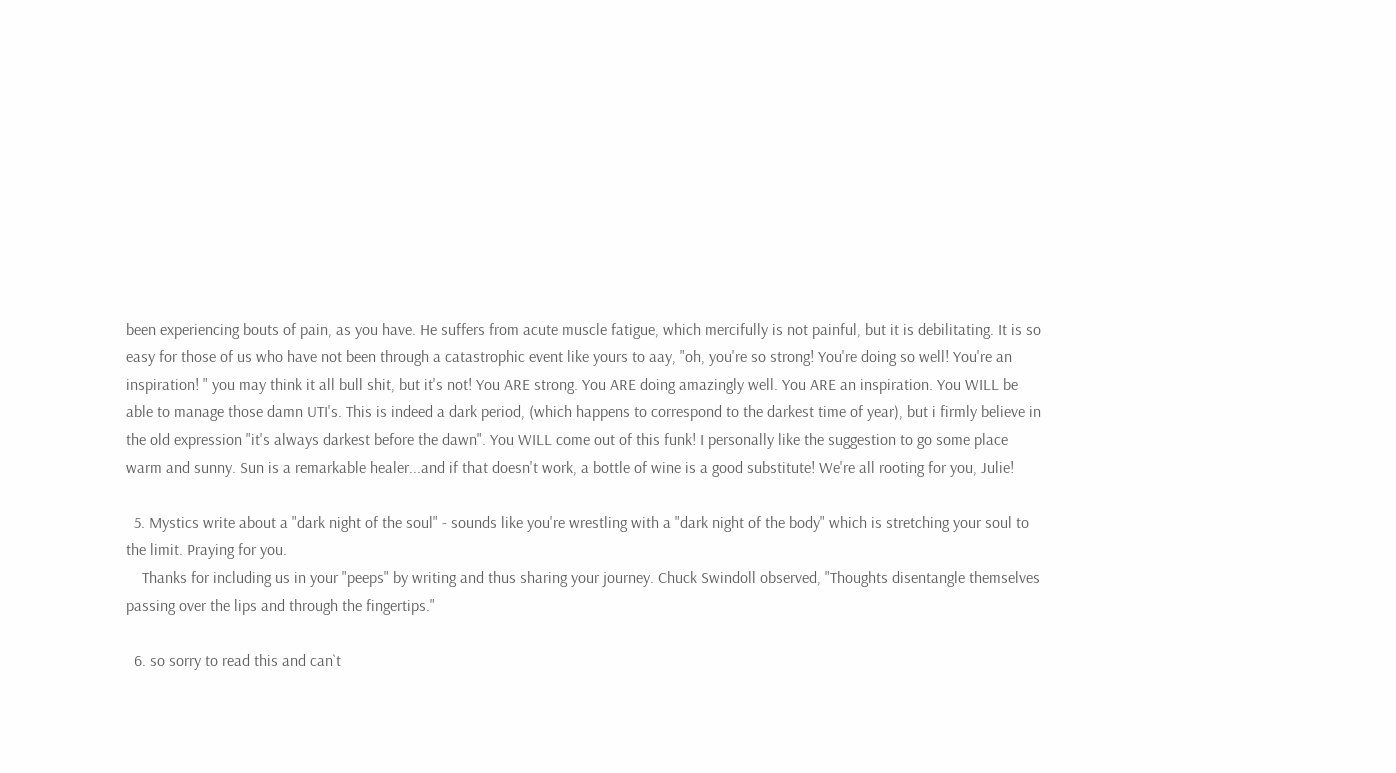been experiencing bouts of pain, as you have. He suffers from acute muscle fatigue, which mercifully is not painful, but it is debilitating. It is so easy for those of us who have not been through a catastrophic event like yours to aay, "oh, you're so strong! You're doing so well! You're an inspiration! " you may think it all bull shit, but it's not! You ARE strong. You ARE doing amazingly well. You ARE an inspiration. You WILL be able to manage those damn UTI's. This is indeed a dark period, (which happens to correspond to the darkest time of year), but i firmly believe in the old expression "it's always darkest before the dawn". You WILL come out of this funk! I personally like the suggestion to go some place warm and sunny. Sun is a remarkable healer...and if that doesn't work, a bottle of wine is a good substitute! We're all rooting for you, Julie!

  5. Mystics write about a "dark night of the soul" - sounds like you're wrestling with a "dark night of the body" which is stretching your soul to the limit. Praying for you.
    Thanks for including us in your "peeps" by writing and thus sharing your journey. Chuck Swindoll observed, "Thoughts disentangle themselves passing over the lips and through the fingertips."

  6. so sorry to read this and can`t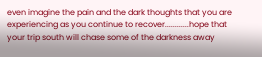even imagine the pain and the dark thoughts that you are experiencing as you continue to recover............hope that your trip south will chase some of the darkness away